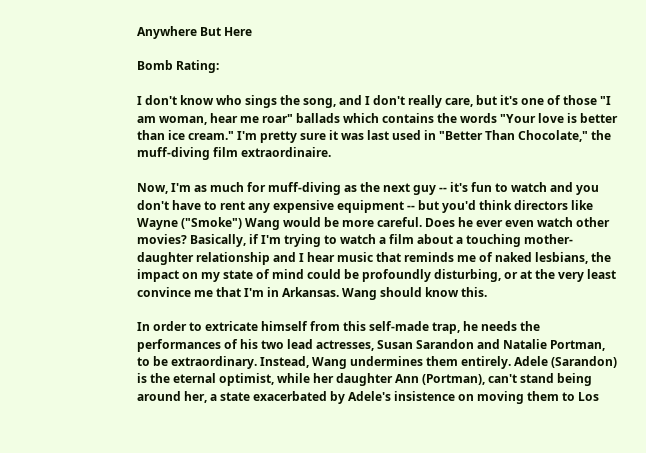Anywhere But Here

Bomb Rating:

I don't know who sings the song, and I don't really care, but it's one of those "I am woman, hear me roar" ballads which contains the words "Your love is better than ice cream." I'm pretty sure it was last used in "Better Than Chocolate," the muff-diving film extraordinaire.

Now, I'm as much for muff-diving as the next guy -- it's fun to watch and you don't have to rent any expensive equipment -- but you'd think directors like Wayne ("Smoke") Wang would be more careful. Does he ever even watch other movies? Basically, if I'm trying to watch a film about a touching mother-daughter relationship and I hear music that reminds me of naked lesbians, the impact on my state of mind could be profoundly disturbing, or at the very least convince me that I'm in Arkansas. Wang should know this.

In order to extricate himself from this self-made trap, he needs the performances of his two lead actresses, Susan Sarandon and Natalie Portman, to be extraordinary. Instead, Wang undermines them entirely. Adele (Sarandon) is the eternal optimist, while her daughter Ann (Portman), can't stand being around her, a state exacerbated by Adele's insistence on moving them to Los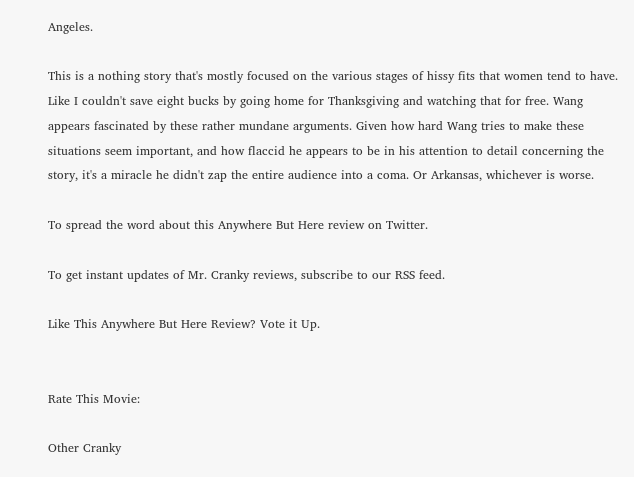Angeles.

This is a nothing story that's mostly focused on the various stages of hissy fits that women tend to have. Like I couldn't save eight bucks by going home for Thanksgiving and watching that for free. Wang appears fascinated by these rather mundane arguments. Given how hard Wang tries to make these situations seem important, and how flaccid he appears to be in his attention to detail concerning the story, it's a miracle he didn't zap the entire audience into a coma. Or Arkansas, whichever is worse.

To spread the word about this Anywhere But Here review on Twitter.

To get instant updates of Mr. Cranky reviews, subscribe to our RSS feed.

Like This Anywhere But Here Review? Vote it Up.


Rate This Movie:

Other Cranky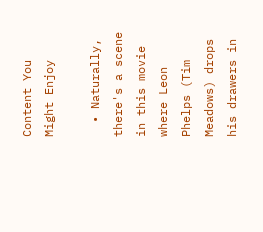Content You Might Enjoy

  • Naturally, there's a scene in this movie where Leon Phelps (Tim Meadows) drops his drawers in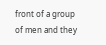front of a group of men and they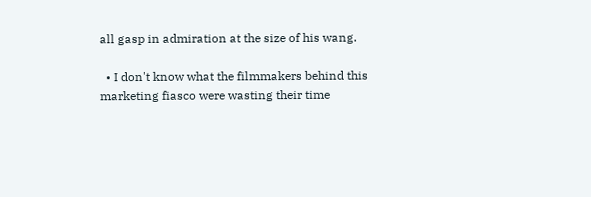all gasp in admiration at the size of his wang.

  • I don't know what the filmmakers behind this marketing fiasco were wasting their time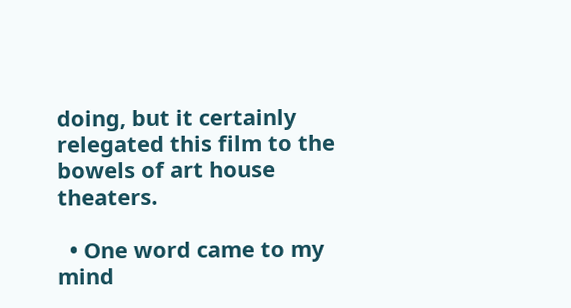doing, but it certainly relegated this film to the bowels of art house theaters.

  • One word came to my mind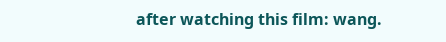after watching this film: wang.